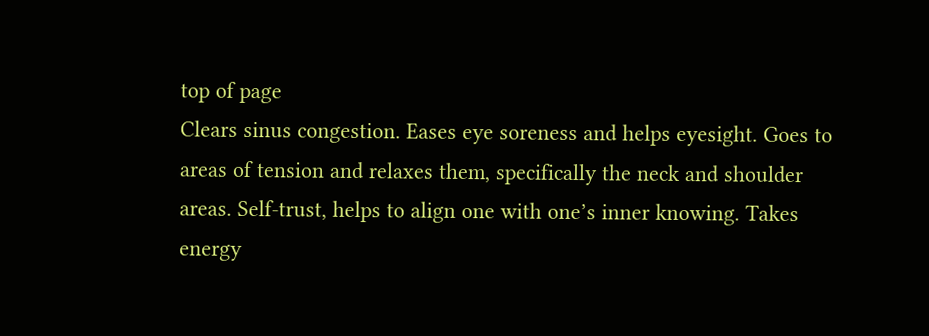top of page
Clears sinus congestion. Eases eye soreness and helps eyesight. Goes to areas of tension and relaxes them, specifically the neck and shoulder areas. Self-trust, helps to align one with one’s inner knowing. Takes energy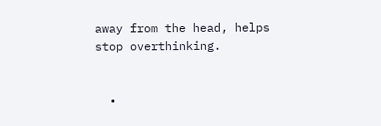away from the head, helps stop overthinking.


  •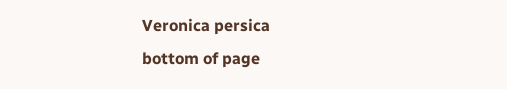Veronica persica
bottom of page